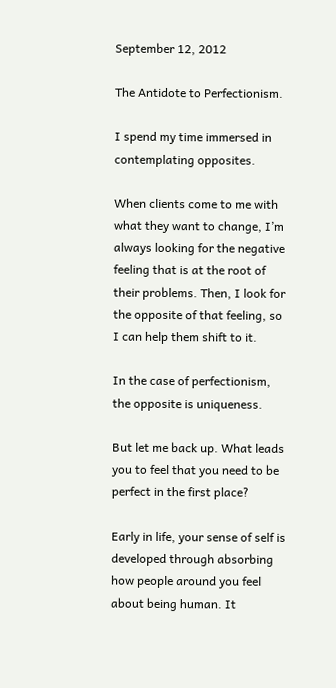September 12, 2012

The Antidote to Perfectionism.

I spend my time immersed in contemplating opposites.

When clients come to me with what they want to change, I’m always looking for the negative feeling that is at the root of their problems. Then, I look for the opposite of that feeling, so I can help them shift to it.

In the case of perfectionism, the opposite is uniqueness.

But let me back up. What leads you to feel that you need to be perfect in the first place?

Early in life, your sense of self is developed through absorbing how people around you feel about being human. It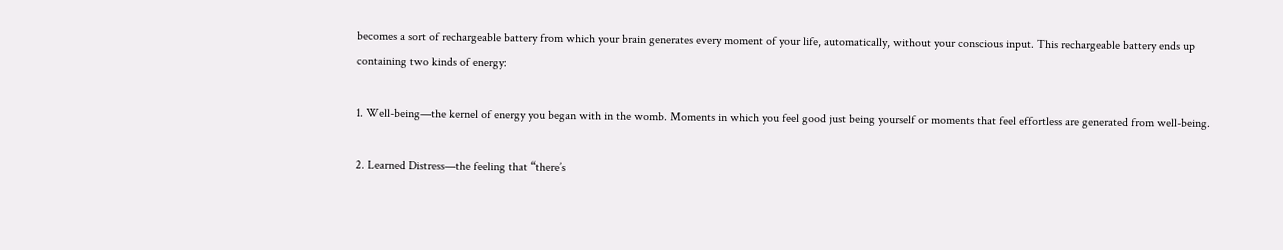becomes a sort of rechargeable battery from which your brain generates every moment of your life, automatically, without your conscious input. This rechargeable battery ends up containing two kinds of energy:

1. Well-being—the kernel of energy you began with in the womb. Moments in which you feel good just being yourself or moments that feel effortless are generated from well-being.

2. Learned Distress—the feeling that “there’s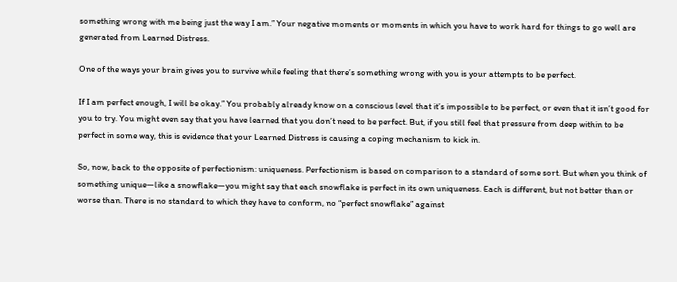something wrong with me being just the way I am.” Your negative moments or moments in which you have to work hard for things to go well are generated from Learned Distress.

One of the ways your brain gives you to survive while feeling that there’s something wrong with you is your attempts to be perfect.

If I am perfect enough, I will be okay.” You probably already know on a conscious level that it’s impossible to be perfect, or even that it isn’t good for you to try. You might even say that you have learned that you don’t need to be perfect. But, if you still feel that pressure from deep within to be perfect in some way, this is evidence that your Learned Distress is causing a coping mechanism to kick in.

So, now, back to the opposite of perfectionism: uniqueness. Perfectionism is based on comparison to a standard of some sort. But when you think of something unique—like a snowflake—you might say that each snowflake is perfect in its own uniqueness. Each is different, but not better than or worse than. There is no standard to which they have to conform, no “perfect snowflake” against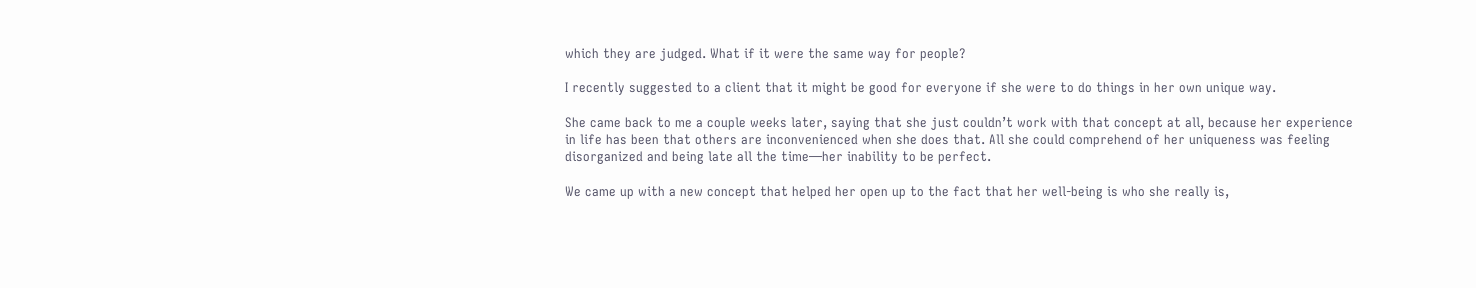which they are judged. What if it were the same way for people?

I recently suggested to a client that it might be good for everyone if she were to do things in her own unique way.

She came back to me a couple weeks later, saying that she just couldn’t work with that concept at all, because her experience in life has been that others are inconvenienced when she does that. All she could comprehend of her uniqueness was feeling disorganized and being late all the time—her inability to be perfect.

We came up with a new concept that helped her open up to the fact that her well-being is who she really is,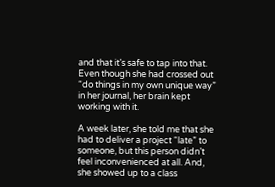and that it’s safe to tap into that. Even though she had crossed out “do things in my own unique way” in her journal, her brain kept working with it.

A week later, she told me that she had to deliver a project “late” to someone, but this person didn’t feel inconvenienced at all. And, she showed up to a class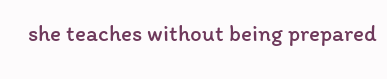she teaches without being prepared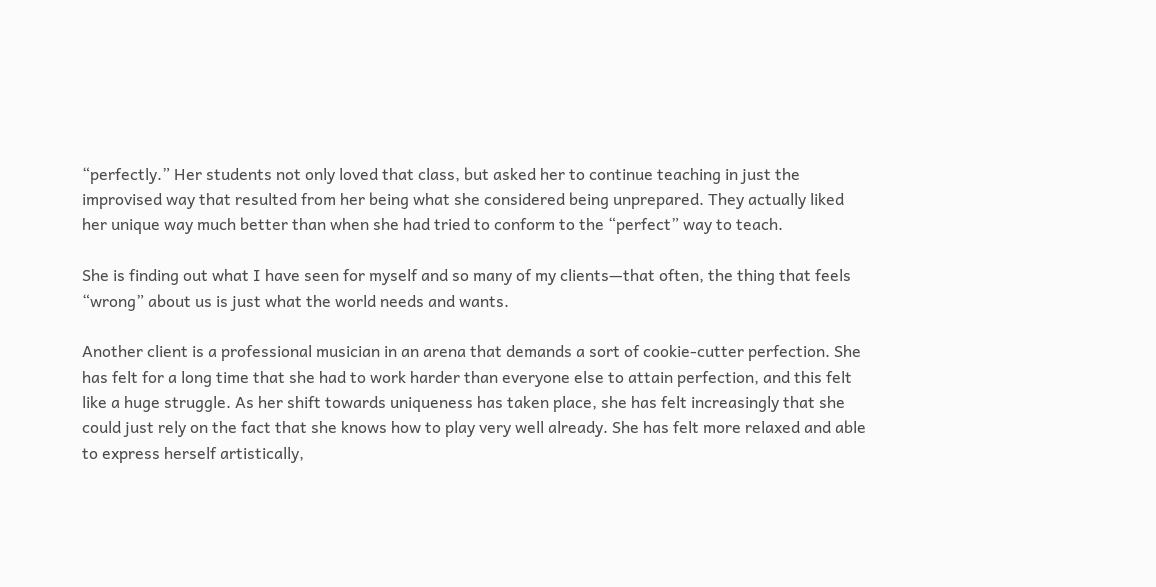“perfectly.” Her students not only loved that class, but asked her to continue teaching in just the improvised way that resulted from her being what she considered being unprepared. They actually liked her unique way much better than when she had tried to conform to the “perfect” way to teach.

She is finding out what I have seen for myself and so many of my clients—that often, the thing that feels “wrong” about us is just what the world needs and wants.

Another client is a professional musician in an arena that demands a sort of cookie-cutter perfection. She has felt for a long time that she had to work harder than everyone else to attain perfection, and this felt like a huge struggle. As her shift towards uniqueness has taken place, she has felt increasingly that she could just rely on the fact that she knows how to play very well already. She has felt more relaxed and able to express herself artistically,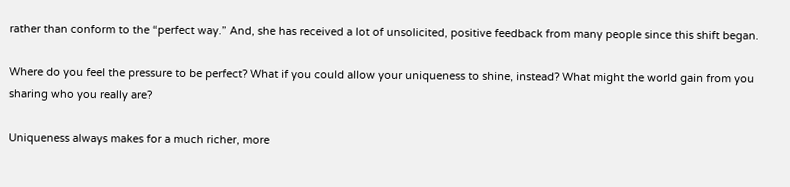rather than conform to the “perfect way.” And, she has received a lot of unsolicited, positive feedback from many people since this shift began.

Where do you feel the pressure to be perfect? What if you could allow your uniqueness to shine, instead? What might the world gain from you sharing who you really are?

Uniqueness always makes for a much richer, more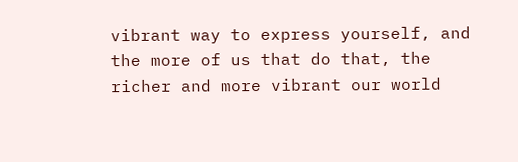vibrant way to express yourself, and the more of us that do that, the richer and more vibrant our world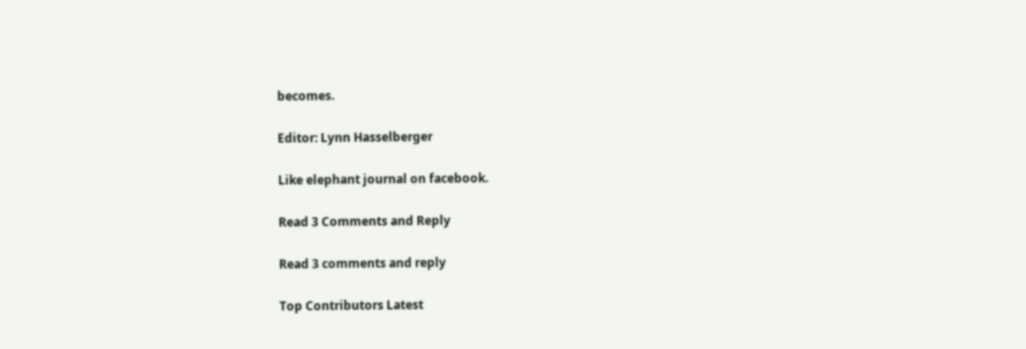becomes.

Editor: Lynn Hasselberger

Like elephant journal on facebook.

Read 3 Comments and Reply

Read 3 comments and reply

Top Contributors Latest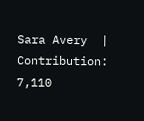Sara Avery  |  Contribution: 7,110